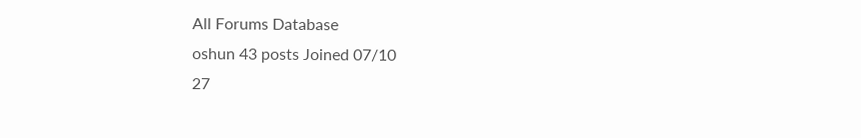All Forums Database
oshun 43 posts Joined 07/10
27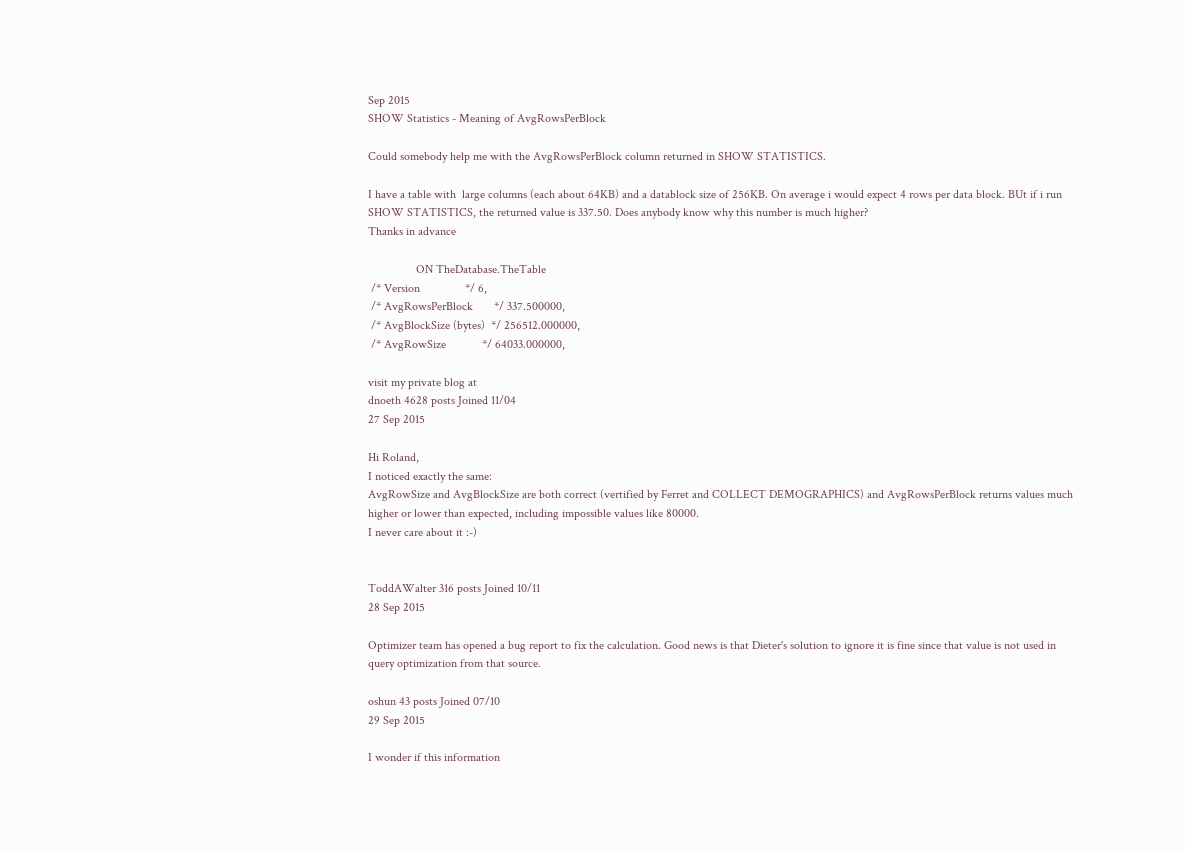Sep 2015
SHOW Statistics - Meaning of AvgRowsPerBlock

Could somebody help me with the AvgRowsPerBlock column returned in SHOW STATISTICS.

I have a table with  large columns (each about 64KB) and a datablock size of 256KB. On average i would expect 4 rows per data block. BUt if i run SHOW STATISTICS, the returned value is 337.50. Does anybody know why this number is much higher?
Thanks in advance

                ON TheDatabase.TheTable
 /* Version               */ 6,
 /* AvgRowsPerBlock       */ 337.500000,
 /* AvgBlockSize (bytes)  */ 256512.000000,
 /* AvgRowSize            */ 64033.000000,

visit my private blog at
dnoeth 4628 posts Joined 11/04
27 Sep 2015

Hi Roland,
I noticed exactly the same:
AvgRowSize and AvgBlockSize are both correct (vertified by Ferret and COLLECT DEMOGRAPHICS) and AvgRowsPerBlock returns values much higher or lower than expected, including impossible values like 80000.
I never care about it :-)


ToddAWalter 316 posts Joined 10/11
28 Sep 2015

Optimizer team has opened a bug report to fix the calculation. Good news is that Dieter's solution to ignore it is fine since that value is not used in query optimization from that source.

oshun 43 posts Joined 07/10
29 Sep 2015

I wonder if this information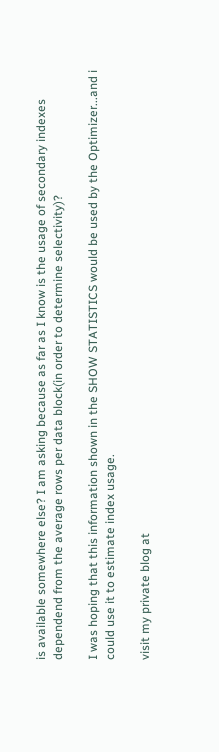is available somewhere else? I am asking because as far as I know is the usage of secondary indexes dependend from the average rows per data block(in order to determine selectivity)?

I was hoping that this information shown in the SHOW STATISTICS would be used by the Optimizer...and i could use it to estimate index usage.

visit my private blog at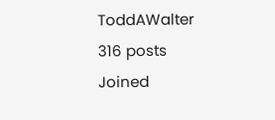ToddAWalter 316 posts Joined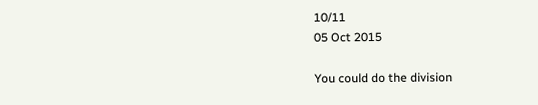10/11
05 Oct 2015

You could do the division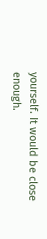yourself. It would be close enough.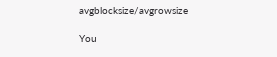avgblocksize/avgrowsize

You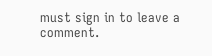must sign in to leave a comment.